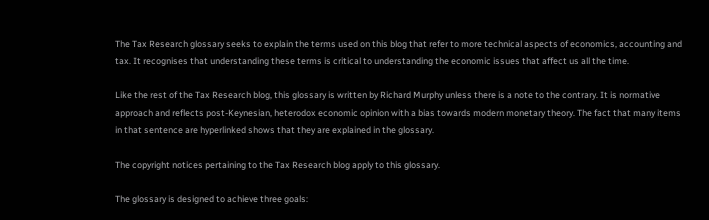The Tax Research glossary seeks to explain the terms used on this blog that refer to more technical aspects of economics, accounting and tax. It recognises that understanding these terms is critical to understanding the economic issues that affect us all the time.

Like the rest of the Tax Research blog, this glossary is written by Richard Murphy unless there is a note to the contrary. It is normative approach and reflects post-Keynesian, heterodox economic opinion with a bias towards modern monetary theory. The fact that many items in that sentence are hyperlinked shows that they are explained in the glossary.

The copyright notices pertaining to the Tax Research blog apply to this glossary.

The glossary is designed to achieve three goals: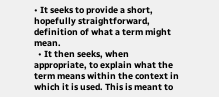• It seeks to provide a short, hopefully straightforward, definition of what a term might mean.
  • It then seeks, when appropriate, to explain what the term means within the context in which it is used. This is meant to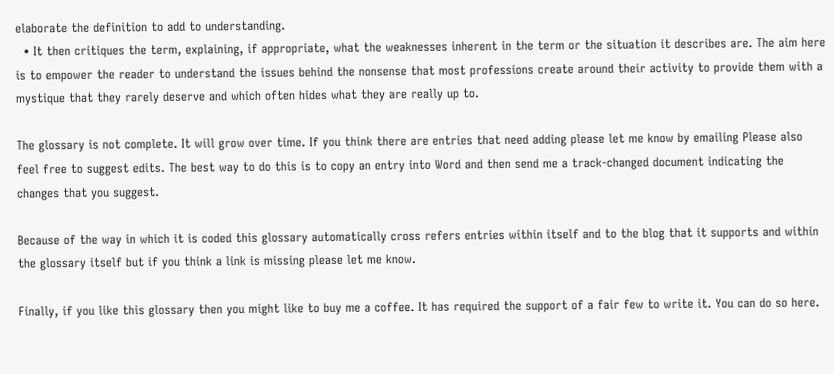elaborate the definition to add to understanding.
  • It then critiques the term, explaining, if appropriate, what the weaknesses inherent in the term or the situation it describes are. The aim here is to empower the reader to understand the issues behind the nonsense that most professions create around their activity to provide them with a mystique that they rarely deserve and which often hides what they are really up to.

The glossary is not complete. It will grow over time. If you think there are entries that need adding please let me know by emailing Please also feel free to suggest edits. The best way to do this is to copy an entry into Word and then send me a track-changed document indicating the changes that you suggest.

Because of the way in which it is coded this glossary automatically cross refers entries within itself and to the blog that it supports and within the glossary itself but if you think a link is missing please let me know.

Finally, if you like this glossary then you might like to buy me a coffee. It has required the support of a fair few to write it. You can do so here.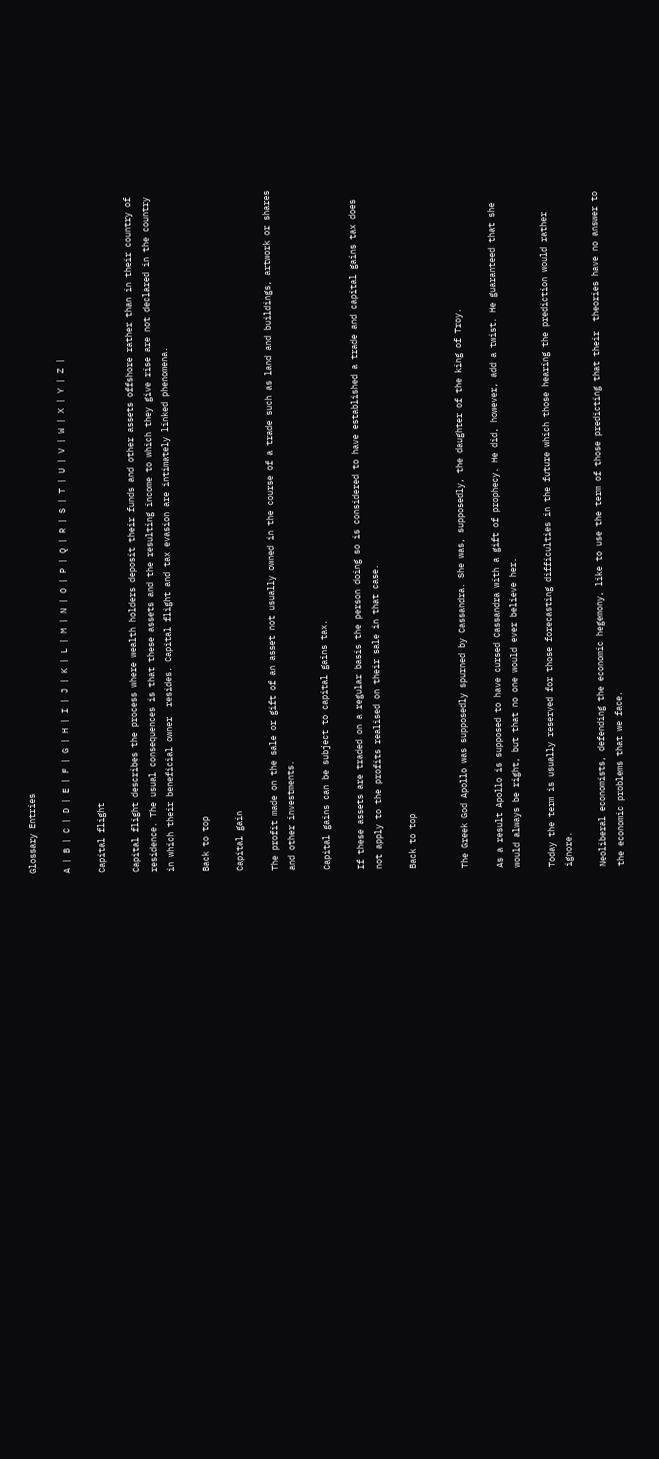Glossary Entries

A | B | C | D | E | F | G | H | I | J | K | L | M | N | O | P | Q | R | S | T | U | V | W | X | Y | Z |

Capital flight

Capital flight describes the process where wealth holders deposit their funds and other assets offshore rather than in their country of residence. The usual consequences is that these assets and the resulting income to which they give rise are not declared in the country in which their beneficial owner  resides. Capital flight and tax evasion are intimately linked phenomena.

Back to top

Capital gain

The profit made on the sale or gift of an asset not usually owned in the course of a trade such as land and buildings, artwork or shares and other investments.

Capital gains can be subject to capital gains tax.

If these assets are traded on a regular basis the person doing so is considered to have established a trade and capital gains tax does not apply to the profits realised on their sale in that case.

Back to top


The Greek God Apollo was supposedly spurned by Cassandra. She was, supposedly, the daughter of the king of Troy.

As a result Apollo is supposed to have cursed Cassandra with a gift of prophecy. He did, however, add a twist. He guaranteed that she would always be right, but that no one would ever believe her.

Today the term is usually reserved for those forecasting difficulties in the future which those hearing the prediction would rather ignore.

Neoliberal economists, defending the economic hegemony, like to use the term of those predicting that their  theories have no answer to the economic problems that we face.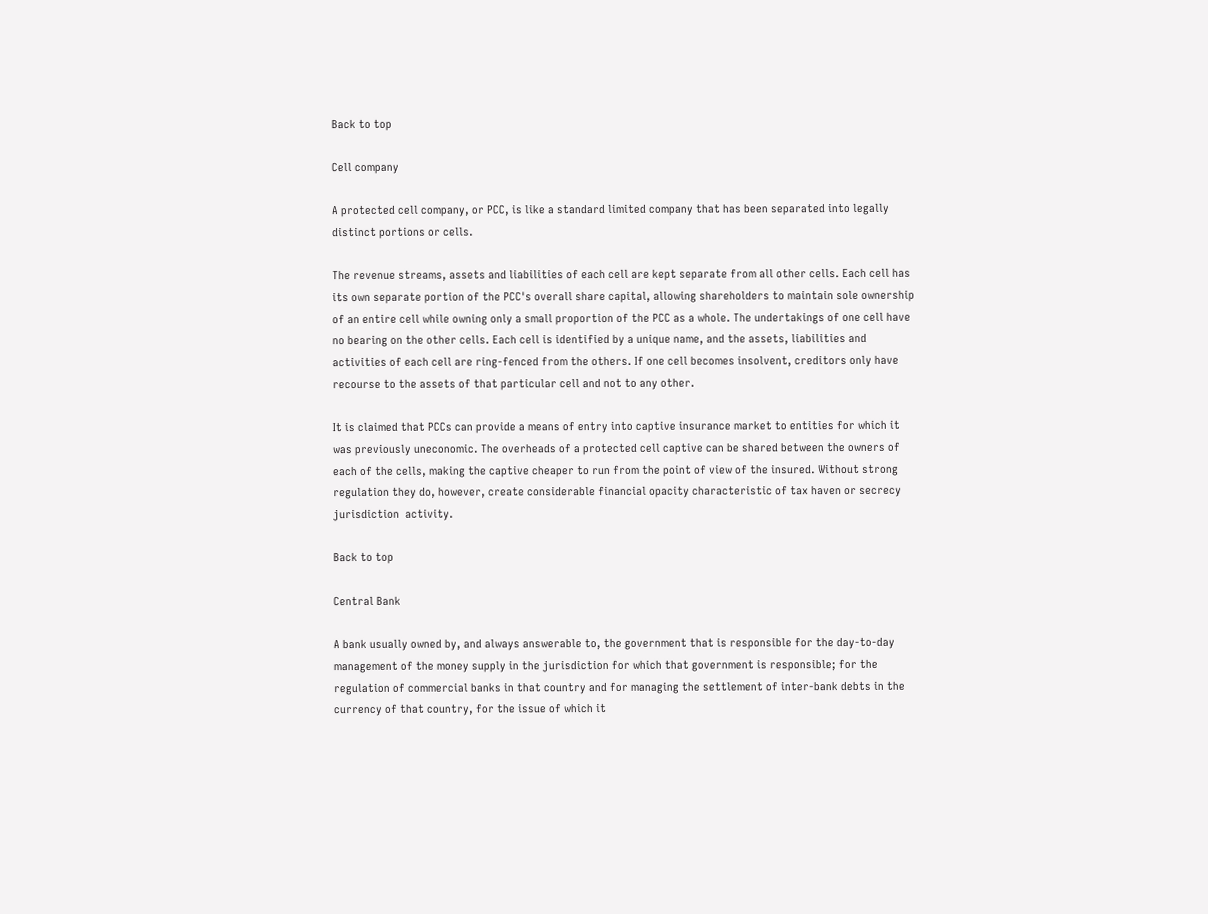Back to top

Cell company

A protected cell company, or PCC, is like a standard limited company that has been separated into legally distinct portions or cells.

The revenue streams, assets and liabilities of each cell are kept separate from all other cells. Each cell has its own separate portion of the PCC's overall share capital, allowing shareholders to maintain sole ownership of an entire cell while owning only a small proportion of the PCC as a whole. The undertakings of one cell have no bearing on the other cells. Each cell is identified by a unique name, and the assets, liabilities and activities of each cell are ring-fenced from the others. If one cell becomes insolvent, creditors only have recourse to the assets of that particular cell and not to any other.

It is claimed that PCCs can provide a means of entry into captive insurance market to entities for which it was previously uneconomic. The overheads of a protected cell captive can be shared between the owners of each of the cells, making the captive cheaper to run from the point of view of the insured. Without strong regulation they do, however, create considerable financial opacity characteristic of tax haven or secrecy jurisdiction  activity.

Back to top

Central Bank

A bank usually owned by, and always answerable to, the government that is responsible for the day-to-day management of the money supply in the jurisdiction for which that government is responsible; for the regulation of commercial banks in that country and for managing the settlement of inter-bank debts in the currency of that country, for the issue of which it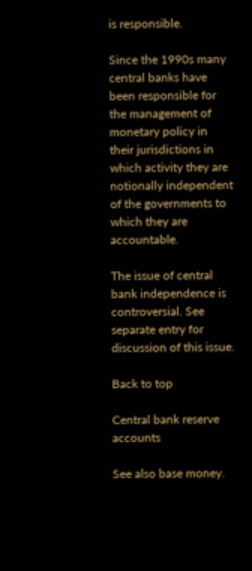is responsible.

Since the 1990s many central banks have been responsible for the management of monetary policy in their jurisdictions in which activity they are notionally independent of the governments to which they are accountable.

The issue of central bank independence is controversial. See separate entry for discussion of this issue.

Back to top

Central bank reserve accounts

See also base money.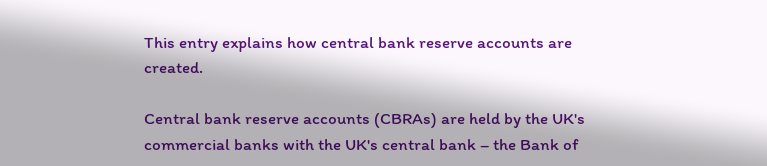This entry explains how central bank reserve accounts are created.

Central bank reserve accounts (CBRAs) are held by the UK's commercial banks with the UK's central bank – the Bank of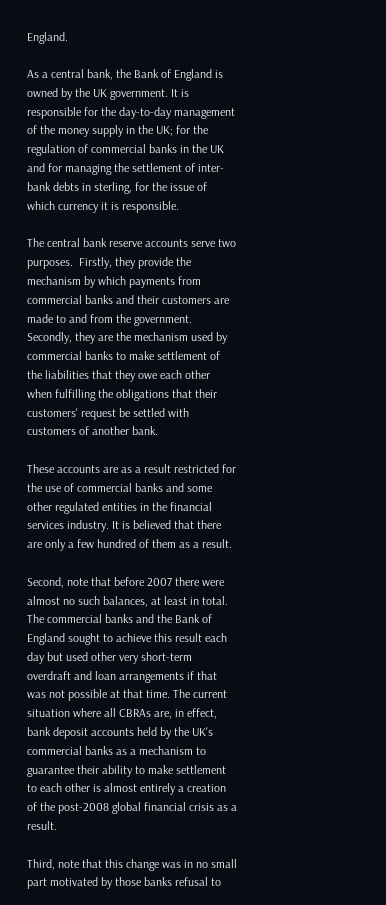England.

As a central bank, the Bank of England is owned by the UK government. It is responsible for the day-to-day management of the money supply in the UK; for the regulation of commercial banks in the UK and for managing the settlement of inter-bank debts in sterling, for the issue of which currency it is responsible.

The central bank reserve accounts serve two purposes.  Firstly, they provide the mechanism by which payments from commercial banks and their customers are made to and from the government. Secondly, they are the mechanism used by commercial banks to make settlement of the liabilities that they owe each other when fulfilling the obligations that their customers' request be settled with customers of another bank.

These accounts are as a result restricted for the use of commercial banks and some other regulated entities in the financial services industry. It is believed that there are only a few hundred of them as a result.

Second, note that before 2007 there were almost no such balances, at least in total. The commercial banks and the Bank of England sought to achieve this result each day but used other very short-term overdraft and loan arrangements if that was not possible at that time. The current situation where all CBRAs are, in effect, bank deposit accounts held by the UK's commercial banks as a mechanism to guarantee their ability to make settlement to each other is almost entirely a creation of the post-2008 global financial crisis as a result.

Third, note that this change was in no small part motivated by those banks refusal to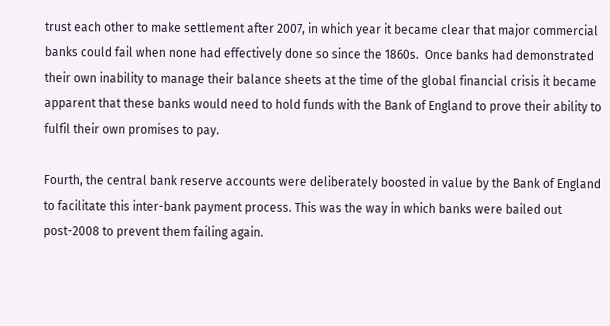trust each other to make settlement after 2007, in which year it became clear that major commercial banks could fail when none had effectively done so since the 1860s.  Once banks had demonstrated their own inability to manage their balance sheets at the time of the global financial crisis it became apparent that these banks would need to hold funds with the Bank of England to prove their ability to fulfil their own promises to pay.

Fourth, the central bank reserve accounts were deliberately boosted in value by the Bank of England to facilitate this inter-bank payment process. This was the way in which banks were bailed out post-2008 to prevent them failing again.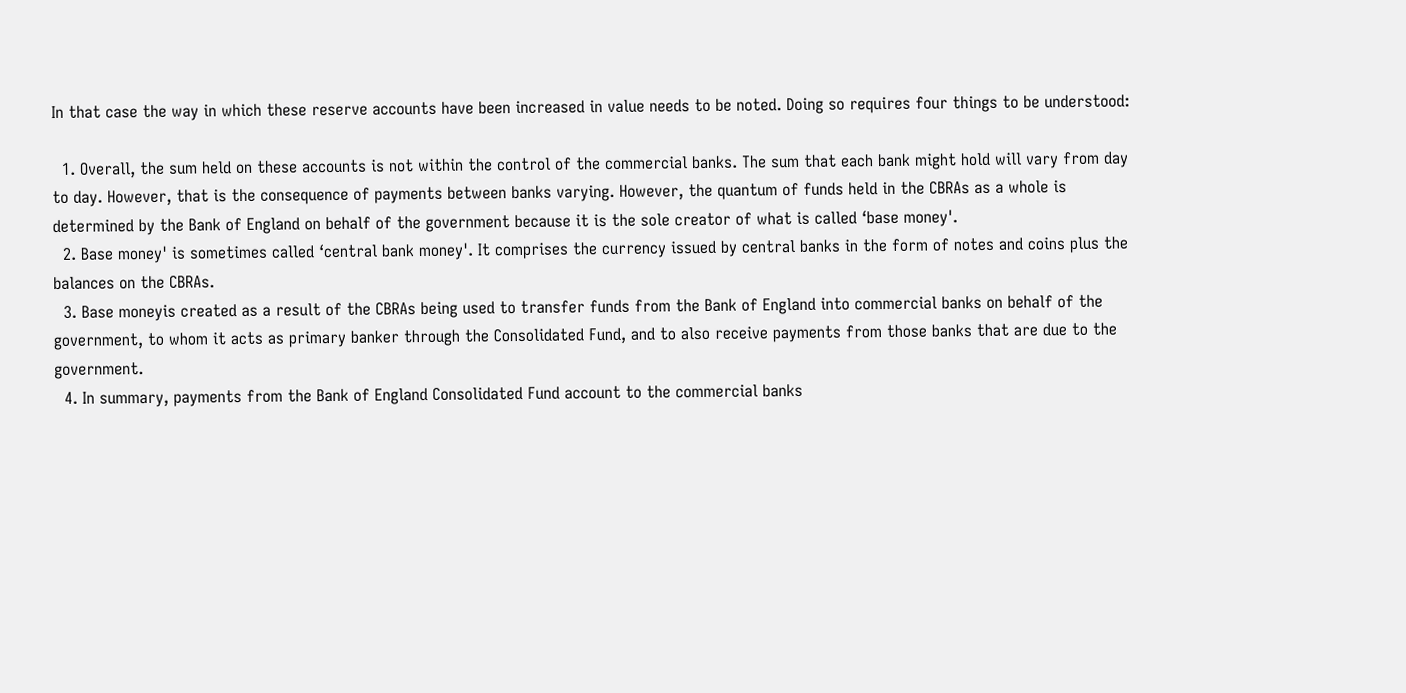In that case the way in which these reserve accounts have been increased in value needs to be noted. Doing so requires four things to be understood:

  1. Overall, the sum held on these accounts is not within the control of the commercial banks. The sum that each bank might hold will vary from day to day. However, that is the consequence of payments between banks varying. However, the quantum of funds held in the CBRAs as a whole is determined by the Bank of England on behalf of the government because it is the sole creator of what is called ‘base money'.
  2. Base money' is sometimes called ‘central bank money'. It comprises the currency issued by central banks in the form of notes and coins plus the balances on the CBRAs.
  3. Base moneyis created as a result of the CBRAs being used to transfer funds from the Bank of England into commercial banks on behalf of the government, to whom it acts as primary banker through the Consolidated Fund, and to also receive payments from those banks that are due to the government.
  4. In summary, payments from the Bank of England Consolidated Fund account to the commercial banks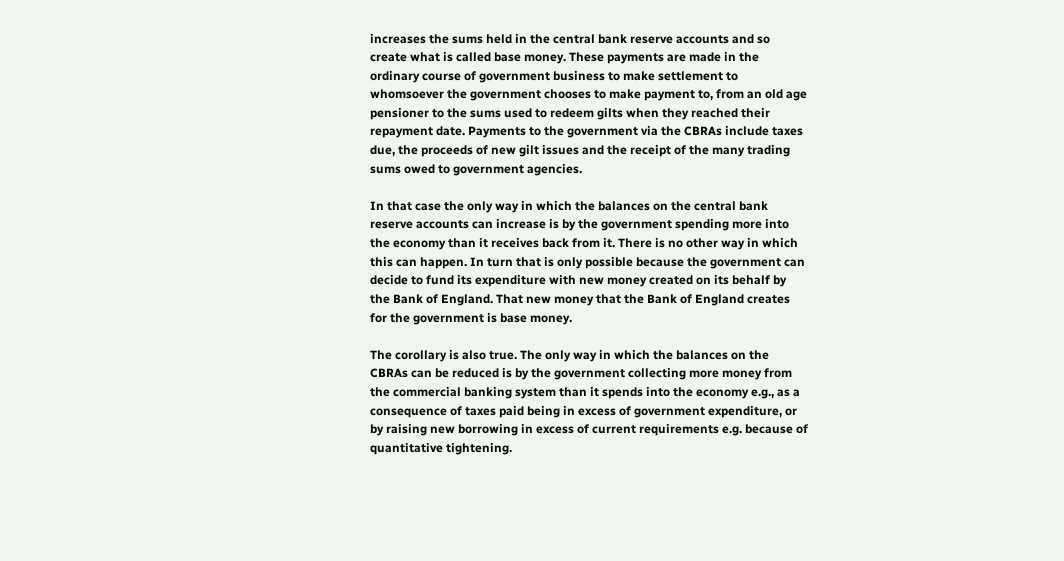increases the sums held in the central bank reserve accounts and so create what is called base money. These payments are made in the ordinary course of government business to make settlement to whomsoever the government chooses to make payment to, from an old age pensioner to the sums used to redeem gilts when they reached their repayment date. Payments to the government via the CBRAs include taxes due, the proceeds of new gilt issues and the receipt of the many trading sums owed to government agencies.

In that case the only way in which the balances on the central bank reserve accounts can increase is by the government spending more into the economy than it receives back from it. There is no other way in which this can happen. In turn that is only possible because the government can decide to fund its expenditure with new money created on its behalf by the Bank of England. That new money that the Bank of England creates for the government is base money.

The corollary is also true. The only way in which the balances on the CBRAs can be reduced is by the government collecting more money from the commercial banking system than it spends into the economy e.g., as a consequence of taxes paid being in excess of government expenditure, or by raising new borrowing in excess of current requirements e.g. because of quantitative tightening.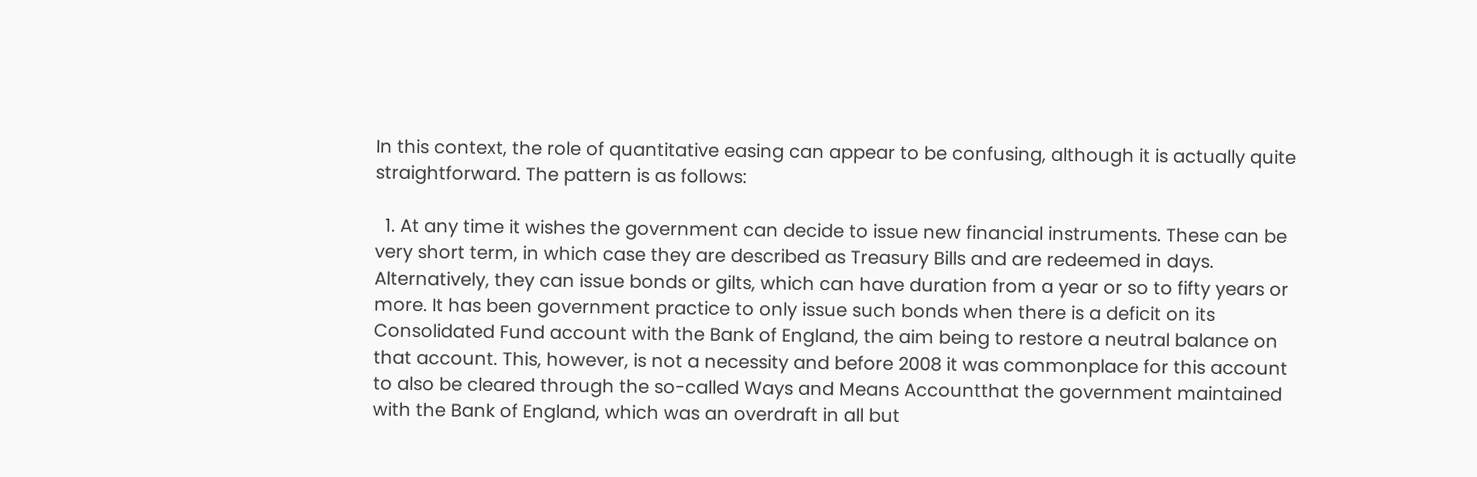In this context, the role of quantitative easing can appear to be confusing, although it is actually quite straightforward. The pattern is as follows:

  1. At any time it wishes the government can decide to issue new financial instruments. These can be very short term, in which case they are described as Treasury Bills and are redeemed in days. Alternatively, they can issue bonds or gilts, which can have duration from a year or so to fifty years or more. It has been government practice to only issue such bonds when there is a deficit on its Consolidated Fund account with the Bank of England, the aim being to restore a neutral balance on that account. This, however, is not a necessity and before 2008 it was commonplace for this account to also be cleared through the so-called Ways and Means Accountthat the government maintained with the Bank of England, which was an overdraft in all but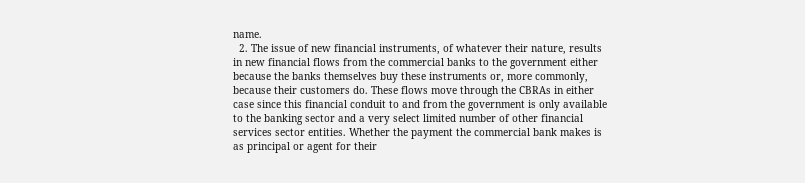name.
  2. The issue of new financial instruments, of whatever their nature, results in new financial flows from the commercial banks to the government either because the banks themselves buy these instruments or, more commonly, because their customers do. These flows move through the CBRAs in either case since this financial conduit to and from the government is only available to the banking sector and a very select limited number of other financial services sector entities. Whether the payment the commercial bank makes is as principal or agent for their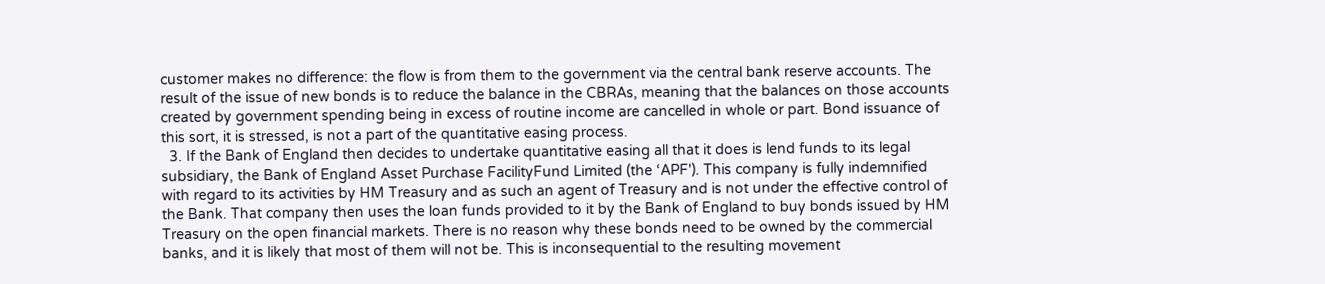customer makes no difference: the flow is from them to the government via the central bank reserve accounts. The result of the issue of new bonds is to reduce the balance in the CBRAs, meaning that the balances on those accounts created by government spending being in excess of routine income are cancelled in whole or part. Bond issuance of this sort, it is stressed, is not a part of the quantitative easing process.
  3. If the Bank of England then decides to undertake quantitative easing all that it does is lend funds to its legal subsidiary, the Bank of England Asset Purchase FacilityFund Limited (the ‘APF'). This company is fully indemnified with regard to its activities by HM Treasury and as such an agent of Treasury and is not under the effective control of the Bank. That company then uses the loan funds provided to it by the Bank of England to buy bonds issued by HM Treasury on the open financial markets. There is no reason why these bonds need to be owned by the commercial banks, and it is likely that most of them will not be. This is inconsequential to the resulting movement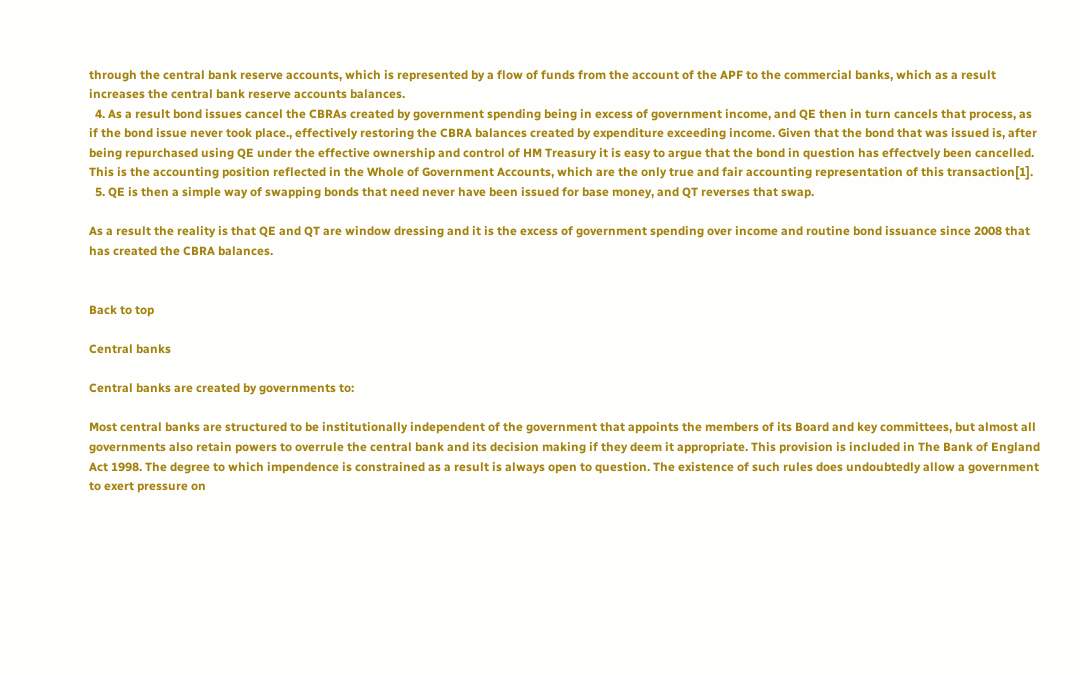through the central bank reserve accounts, which is represented by a flow of funds from the account of the APF to the commercial banks, which as a result increases the central bank reserve accounts balances.
  4. As a result bond issues cancel the CBRAs created by government spending being in excess of government income, and QE then in turn cancels that process, as if the bond issue never took place., effectively restoring the CBRA balances created by expenditure exceeding income. Given that the bond that was issued is, after being repurchased using QE under the effective ownership and control of HM Treasury it is easy to argue that the bond in question has effectvely been cancelled. This is the accounting position reflected in the Whole of Government Accounts, which are the only true and fair accounting representation of this transaction[1].
  5. QE is then a simple way of swapping bonds that need never have been issued for base money, and QT reverses that swap.

As a result the reality is that QE and QT are window dressing and it is the excess of government spending over income and routine bond issuance since 2008 that has created the CBRA balances.


Back to top

Central banks

Central banks are created by governments to:

Most central banks are structured to be institutionally independent of the government that appoints the members of its Board and key committees, but almost all governments also retain powers to overrule the central bank and its decision making if they deem it appropriate. This provision is included in The Bank of England Act 1998. The degree to which impendence is constrained as a result is always open to question. The existence of such rules does undoubtedly allow a government to exert pressure on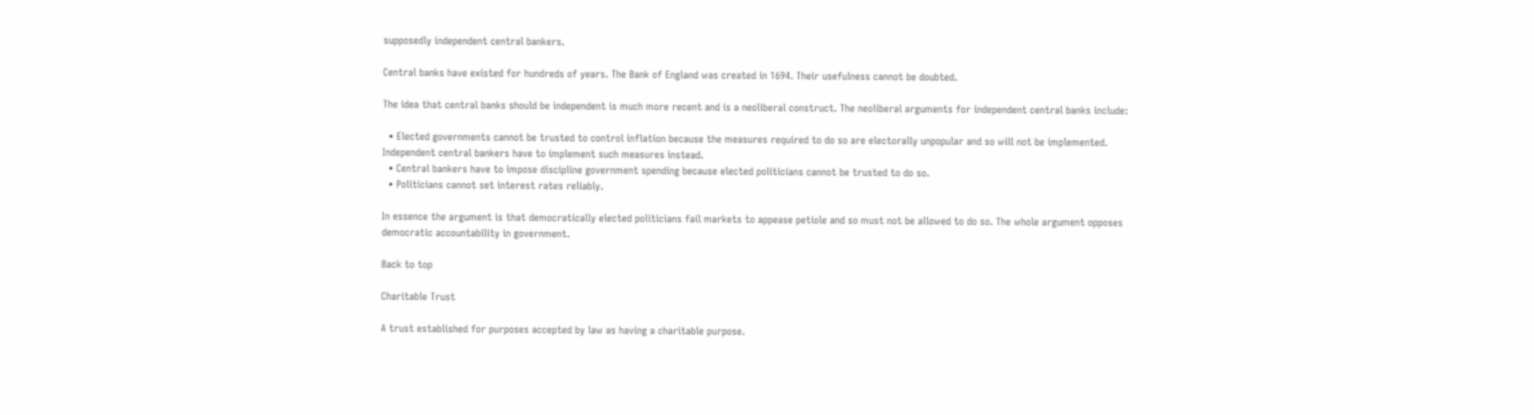supposedly independent central bankers.

Central banks have existed for hundreds of years. The Bank of England was created in 1694. Their usefulness cannot be doubted.

The idea that central banks should be independent is much more recent and is a neoliberal construct. The neoliberal arguments for independent central banks include:

  • Elected governments cannot be trusted to control inflation because the measures required to do so are electorally unpopular and so will not be implemented. Independent central bankers have to implement such measures instead.
  • Central bankers have to impose discipline government spending because elected politicians cannot be trusted to do so.
  • Politicians cannot set interest rates reliably.

In essence the argument is that democratically elected politicians fail markets to appease petiole and so must not be allowed to do so. The whole argument opposes democratic accountability in government.

Back to top

Charitable Trust

A trust established for purposes accepted by law as having a charitable purpose.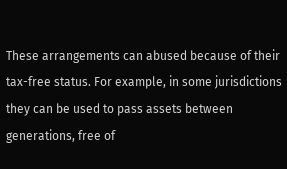These arrangements can abused because of their tax-free status. For example, in some jurisdictions they can be used to pass assets between generations, free of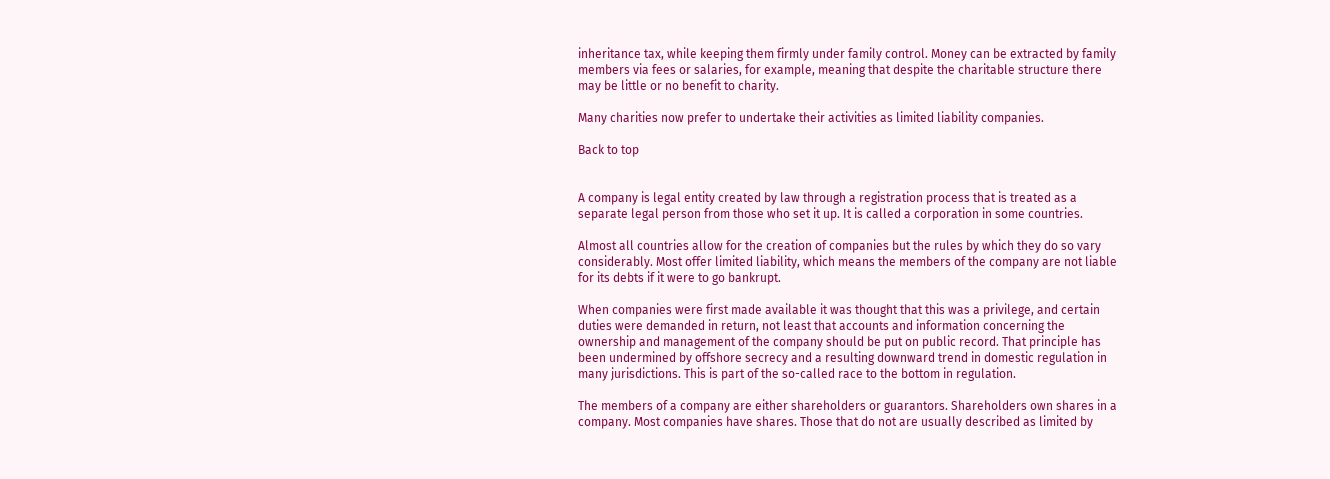inheritance tax, while keeping them firmly under family control. Money can be extracted by family members via fees or salaries, for example, meaning that despite the charitable structure there may be little or no benefit to charity.

Many charities now prefer to undertake their activities as limited liability companies.

Back to top


A company is legal entity created by law through a registration process that is treated as a separate legal person from those who set it up. It is called a corporation in some countries.

Almost all countries allow for the creation of companies but the rules by which they do so vary considerably. Most offer limited liability, which means the members of the company are not liable for its debts if it were to go bankrupt.

When companies were first made available it was thought that this was a privilege, and certain duties were demanded in return, not least that accounts and information concerning the ownership and management of the company should be put on public record. That principle has been undermined by offshore secrecy and a resulting downward trend in domestic regulation in many jurisdictions. This is part of the so-called race to the bottom in regulation.

The members of a company are either shareholders or guarantors. Shareholders own shares in a company. Most companies have shares. Those that do not are usually described as limited by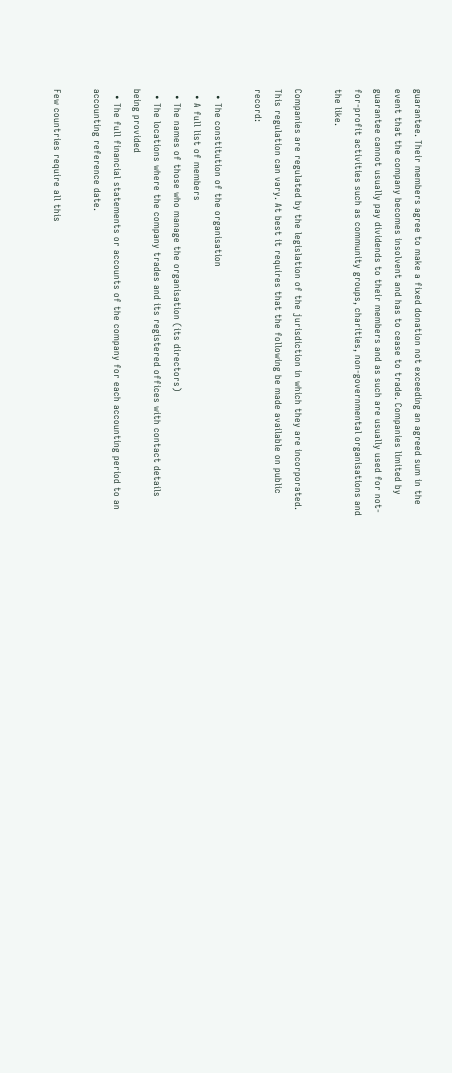guarantee. Their members agree to make a fixed donation not exceeding an agreed sum in the event that the company becomes insolvent and has to cease to trade. Companies limited by guarantee cannot usually pay dividends to their members and as such are usually used for not-for-profit activities such as community groups, charities, non-governmental organisations and the like.

Companies are regulated by the legislation of the jurisdiction in which they are incorporated. This regulation can vary. At best it requires that the following be made available on public record:

  • The constitution of the organisation
  • A full list of members
  • The names of those who manage the organisation (its directors)
  • The locations where the company trades and its registered offices with contact details being provided
  • The full financial statements or accounts of the company for each accounting period to an accounting reference date.

Few countries require all this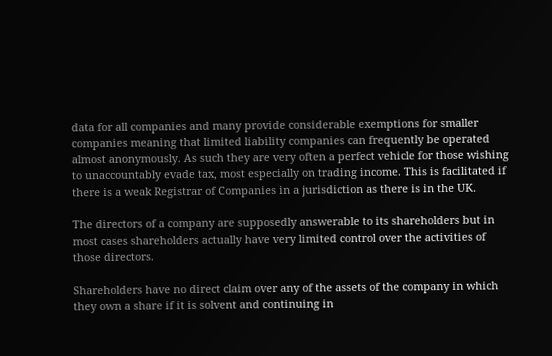data for all companies and many provide considerable exemptions for smaller companies meaning that limited liability companies can frequently be operated almost anonymously. As such they are very often a perfect vehicle for those wishing to unaccountably evade tax, most especially on trading income. This is facilitated if there is a weak Registrar of Companies in a jurisdiction as there is in the UK.

The directors of a company are supposedly answerable to its shareholders but in most cases shareholders actually have very limited control over the activities of those directors.

Shareholders have no direct claim over any of the assets of the company in which they own a share if it is solvent and continuing in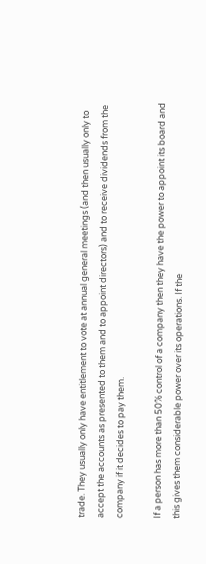trade. They usually only have entitlement to vote at annual general meetings (and then usually only to accept the accounts as presented to them and to appoint directors) and to receive dividends from the company if it decides to pay them.

If a person has more than 50% control of a company then they have the power to appoint its board and this gives them considerable power over its operations. If the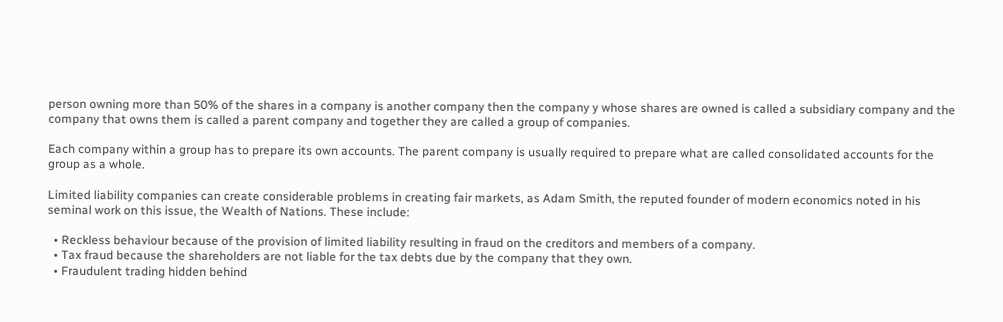person owning more than 50% of the shares in a company is another company then the company y whose shares are owned is called a subsidiary company and the company that owns them is called a parent company and together they are called a group of companies.

Each company within a group has to prepare its own accounts. The parent company is usually required to prepare what are called consolidated accounts for the group as a whole.

Limited liability companies can create considerable problems in creating fair markets, as Adam Smith, the reputed founder of modern economics noted in his seminal work on this issue, the Wealth of Nations. These include:

  • Reckless behaviour because of the provision of limited liability resulting in fraud on the creditors and members of a company.
  • Tax fraud because the shareholders are not liable for the tax debts due by the company that they own.
  • Fraudulent trading hidden behind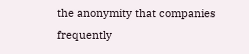the anonymity that companies frequently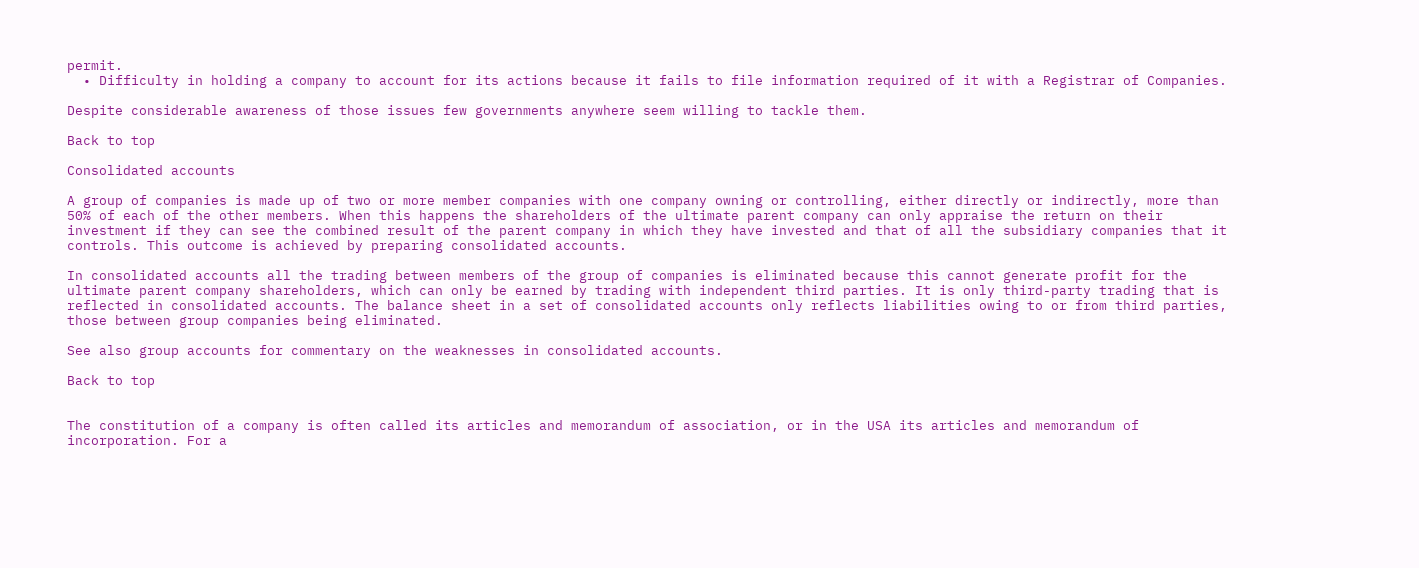permit.
  • Difficulty in holding a company to account for its actions because it fails to file information required of it with a Registrar of Companies.

Despite considerable awareness of those issues few governments anywhere seem willing to tackle them.

Back to top

Consolidated accounts

A group of companies is made up of two or more member companies with one company owning or controlling, either directly or indirectly, more than 50% of each of the other members. When this happens the shareholders of the ultimate parent company can only appraise the return on their investment if they can see the combined result of the parent company in which they have invested and that of all the subsidiary companies that it controls. This outcome is achieved by preparing consolidated accounts.

In consolidated accounts all the trading between members of the group of companies is eliminated because this cannot generate profit for the ultimate parent company shareholders, which can only be earned by trading with independent third parties. It is only third-party trading that is reflected in consolidated accounts. The balance sheet in a set of consolidated accounts only reflects liabilities owing to or from third parties, those between group companies being eliminated.

See also group accounts for commentary on the weaknesses in consolidated accounts.

Back to top


The constitution of a company is often called its articles and memorandum of association, or in the USA its articles and memorandum of incorporation. For a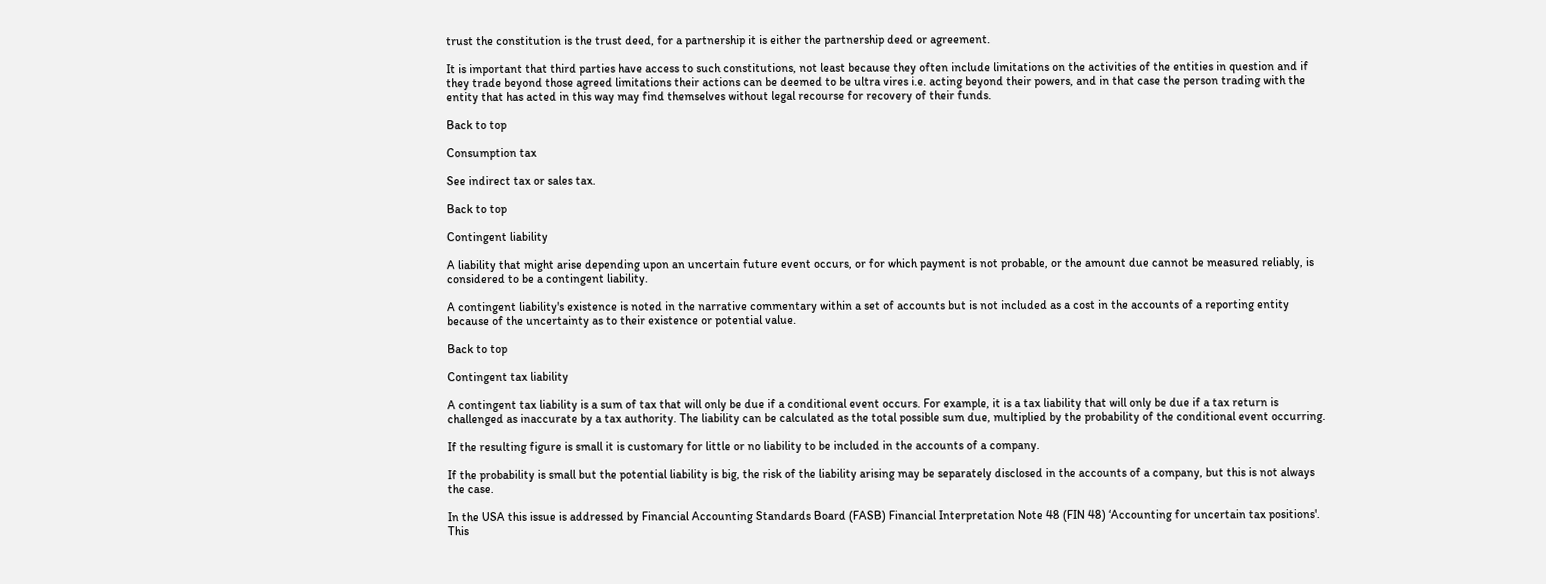trust the constitution is the trust deed, for a partnership it is either the partnership deed or agreement.

It is important that third parties have access to such constitutions, not least because they often include limitations on the activities of the entities in question and if they trade beyond those agreed limitations their actions can be deemed to be ultra vires i.e. acting beyond their powers, and in that case the person trading with the entity that has acted in this way may find themselves without legal recourse for recovery of their funds.

Back to top

Consumption tax

See indirect tax or sales tax.

Back to top

Contingent liability

A liability that might arise depending upon an uncertain future event occurs, or for which payment is not probable, or the amount due cannot be measured reliably, is considered to be a contingent liability.

A contingent liability's existence is noted in the narrative commentary within a set of accounts but is not included as a cost in the accounts of a reporting entity because of the uncertainty as to their existence or potential value.

Back to top

Contingent tax liability

A contingent tax liability is a sum of tax that will only be due if a conditional event occurs. For example, it is a tax liability that will only be due if a tax return is challenged as inaccurate by a tax authority. The liability can be calculated as the total possible sum due, multiplied by the probability of the conditional event occurring.

If the resulting figure is small it is customary for little or no liability to be included in the accounts of a company.

If the probability is small but the potential liability is big, the risk of the liability arising may be separately disclosed in the accounts of a company, but this is not always the case.

In the USA this issue is addressed by Financial Accounting Standards Board (FASB) Financial Interpretation Note 48 (FIN 48) ‘Accounting for uncertain tax positions'. This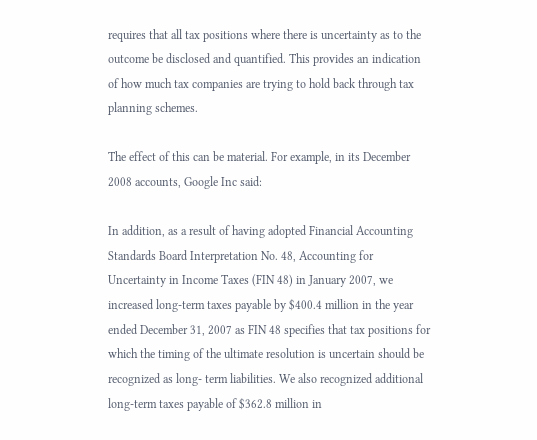requires that all tax positions where there is uncertainty as to the outcome be disclosed and quantified. This provides an indication of how much tax companies are trying to hold back through tax planning schemes.

The effect of this can be material. For example, in its December 2008 accounts, Google Inc said:

In addition, as a result of having adopted Financial Accounting Standards Board Interpretation No. 48, Accounting for Uncertainty in Income Taxes (FIN 48) in January 2007, we increased long-term taxes payable by $400.4 million in the year ended December 31, 2007 as FIN 48 specifies that tax positions for which the timing of the ultimate resolution is uncertain should be recognized as long- term liabilities. We also recognized additional long-term taxes payable of $362.8 million in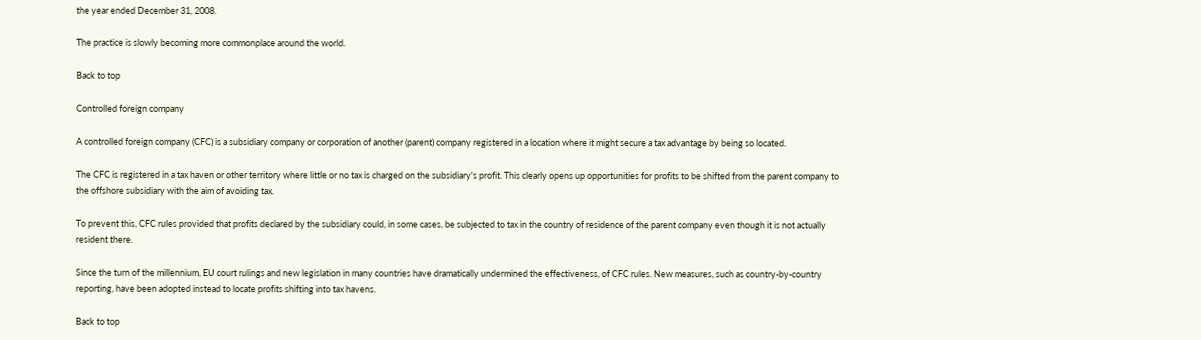the year ended December 31, 2008.

The practice is slowly becoming more commonplace around the world.

Back to top

Controlled foreign company

A controlled foreign company (CFC) is a subsidiary company or corporation of another (parent) company registered in a location where it might secure a tax advantage by being so located.

The CFC is registered in a tax haven or other territory where little or no tax is charged on the subsidiary's profit. This clearly opens up opportunities for profits to be shifted from the parent company to the offshore subsidiary with the aim of avoiding tax.

To prevent this, CFC rules provided that profits declared by the subsidiary could, in some cases, be subjected to tax in the country of residence of the parent company even though it is not actually resident there.

Since the turn of the millennium, EU court rulings and new legislation in many countries have dramatically undermined the effectiveness, of CFC rules. New measures, such as country-by-country reporting, have been adopted instead to locate profits shifting into tax havens.

Back to top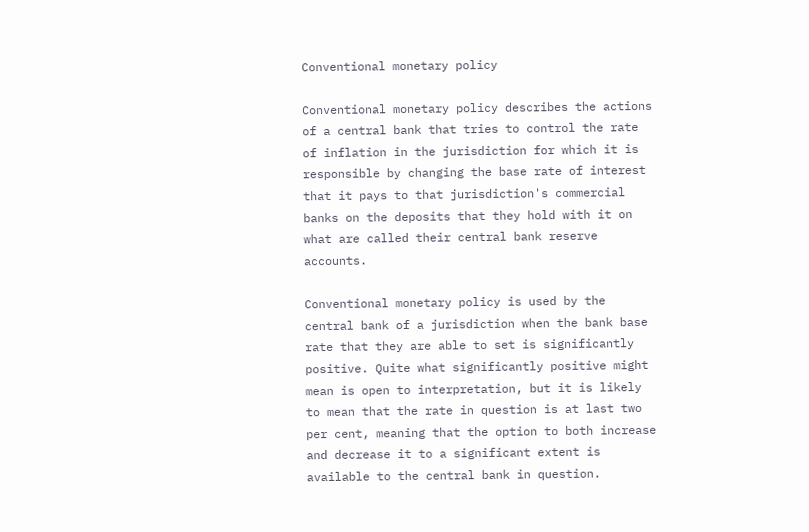Conventional monetary policy

Conventional monetary policy describes the actions of a central bank that tries to control the rate of inflation in the jurisdiction for which it is responsible by changing the base rate of interest that it pays to that jurisdiction's commercial banks on the deposits that they hold with it on what are called their central bank reserve accounts.

Conventional monetary policy is used by the central bank of a jurisdiction when the bank base rate that they are able to set is significantly positive. Quite what significantly positive might mean is open to interpretation, but it is likely to mean that the rate in question is at last two per cent, meaning that the option to both increase and decrease it to a significant extent is available to the central bank in question.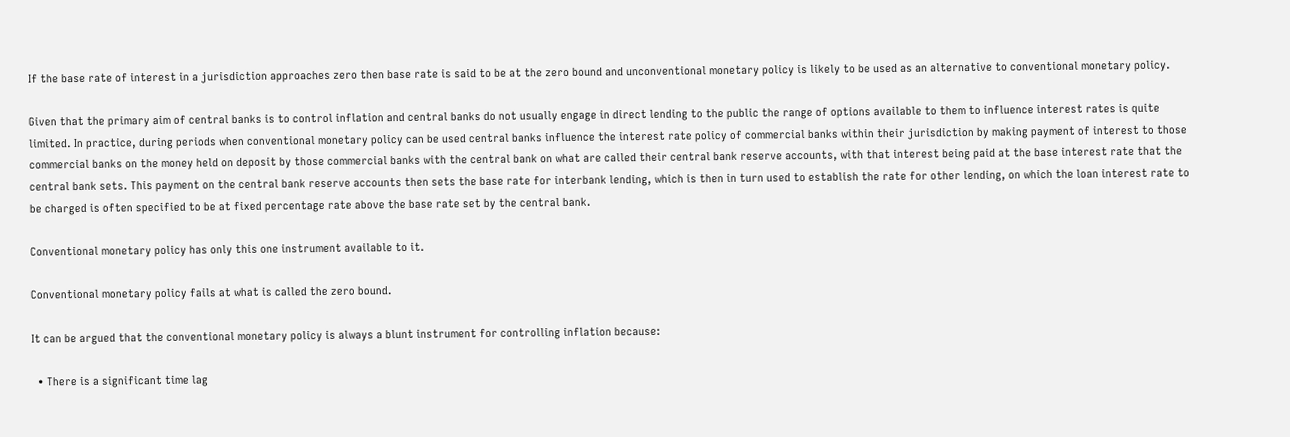If the base rate of interest in a jurisdiction approaches zero then base rate is said to be at the zero bound and unconventional monetary policy is likely to be used as an alternative to conventional monetary policy.

Given that the primary aim of central banks is to control inflation and central banks do not usually engage in direct lending to the public the range of options available to them to influence interest rates is quite limited. In practice, during periods when conventional monetary policy can be used central banks influence the interest rate policy of commercial banks within their jurisdiction by making payment of interest to those commercial banks on the money held on deposit by those commercial banks with the central bank on what are called their central bank reserve accounts, with that interest being paid at the base interest rate that the central bank sets. This payment on the central bank reserve accounts then sets the base rate for interbank lending, which is then in turn used to establish the rate for other lending, on which the loan interest rate to be charged is often specified to be at fixed percentage rate above the base rate set by the central bank.

Conventional monetary policy has only this one instrument available to it.

Conventional monetary policy fails at what is called the zero bound.

It can be argued that the conventional monetary policy is always a blunt instrument for controlling inflation because:

  • There is a significant time lag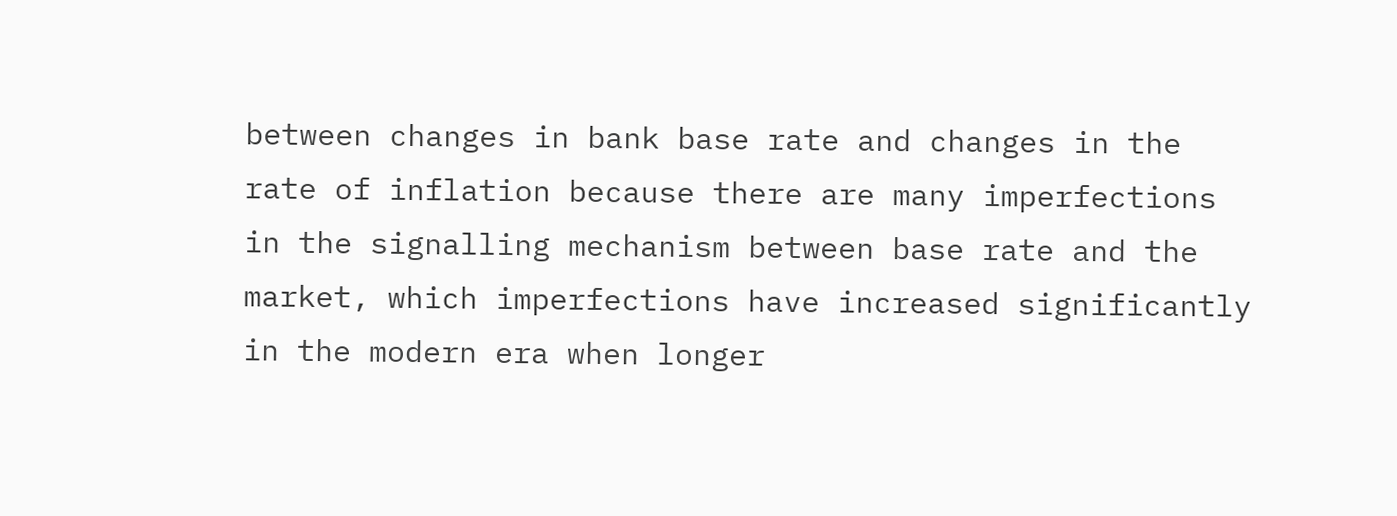between changes in bank base rate and changes in the rate of inflation because there are many imperfections in the signalling mechanism between base rate and the market, which imperfections have increased significantly in the modern era when longer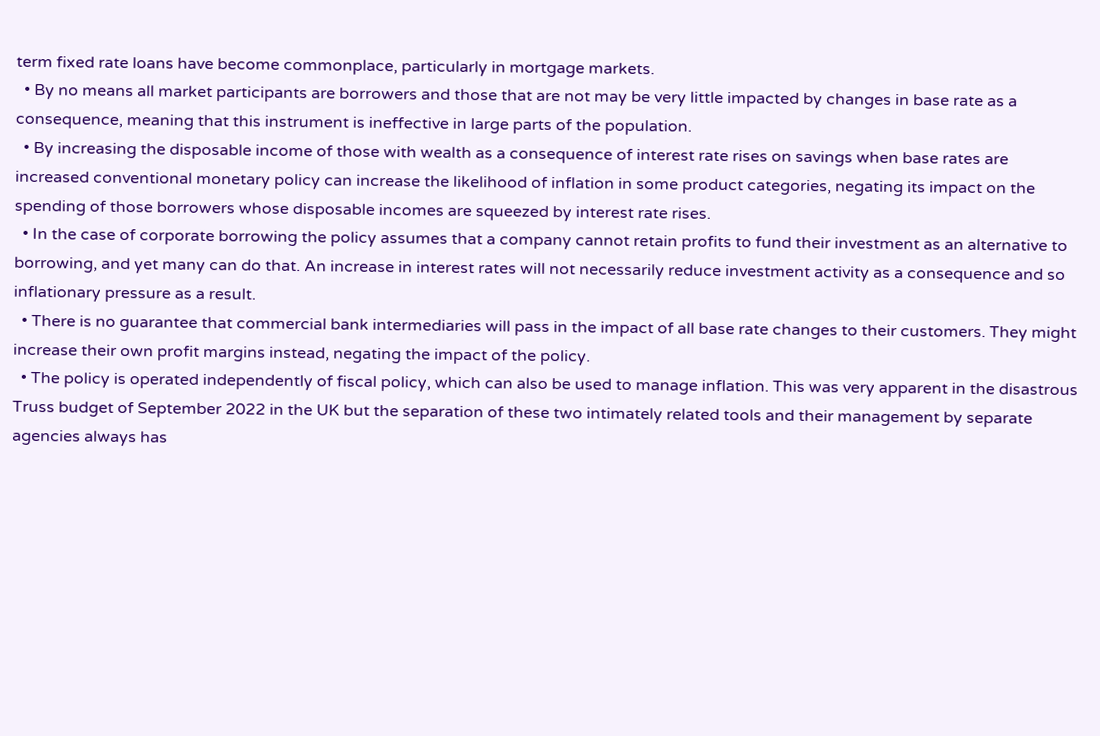term fixed rate loans have become commonplace, particularly in mortgage markets.
  • By no means all market participants are borrowers and those that are not may be very little impacted by changes in base rate as a consequence, meaning that this instrument is ineffective in large parts of the population.
  • By increasing the disposable income of those with wealth as a consequence of interest rate rises on savings when base rates are increased conventional monetary policy can increase the likelihood of inflation in some product categories, negating its impact on the spending of those borrowers whose disposable incomes are squeezed by interest rate rises.
  • In the case of corporate borrowing the policy assumes that a company cannot retain profits to fund their investment as an alternative to borrowing, and yet many can do that. An increase in interest rates will not necessarily reduce investment activity as a consequence and so inflationary pressure as a result.
  • There is no guarantee that commercial bank intermediaries will pass in the impact of all base rate changes to their customers. They might increase their own profit margins instead, negating the impact of the policy.
  • The policy is operated independently of fiscal policy, which can also be used to manage inflation. This was very apparent in the disastrous Truss budget of September 2022 in the UK but the separation of these two intimately related tools and their management by separate agencies always has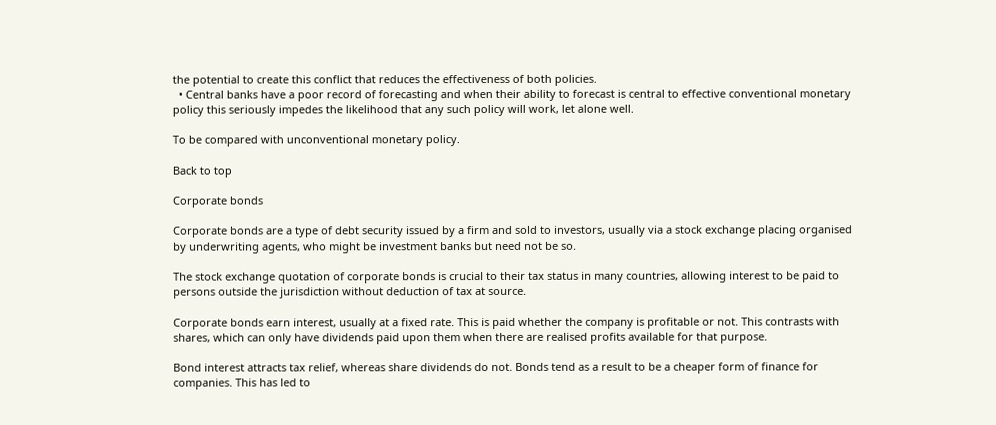the potential to create this conflict that reduces the effectiveness of both policies.
  • Central banks have a poor record of forecasting and when their ability to forecast is central to effective conventional monetary policy this seriously impedes the likelihood that any such policy will work, let alone well.

To be compared with unconventional monetary policy.

Back to top

Corporate bonds

Corporate bonds are a type of debt security issued by a firm and sold to investors, usually via a stock exchange placing organised by underwriting agents, who might be investment banks but need not be so.

The stock exchange quotation of corporate bonds is crucial to their tax status in many countries, allowing interest to be paid to persons outside the jurisdiction without deduction of tax at source.

Corporate bonds earn interest, usually at a fixed rate. This is paid whether the company is profitable or not. This contrasts with shares, which can only have dividends paid upon them when there are realised profits available for that purpose.

Bond interest attracts tax relief, whereas share dividends do not. Bonds tend as a result to be a cheaper form of finance for companies. This has led to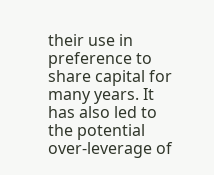their use in preference to share capital for many years. It has also led to the potential over-leverage of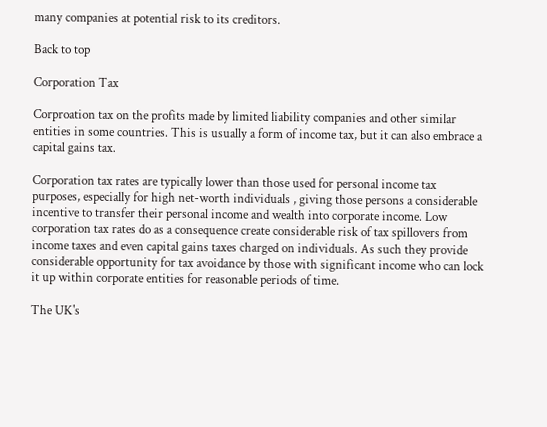many companies at potential risk to its creditors.

Back to top

Corporation Tax

Corproation tax on the profits made by limited liability companies and other similar entities in some countries. This is usually a form of income tax, but it can also embrace a capital gains tax.

Corporation tax rates are typically lower than those used for personal income tax purposes, especially for high net-worth individuals , giving those persons a considerable incentive to transfer their personal income and wealth into corporate income. Low corporation tax rates do as a consequence create considerable risk of tax spillovers from income taxes and even capital gains taxes charged on individuals. As such they provide considerable opportunity for tax avoidance by those with significant income who can lock it up within corporate entities for reasonable periods of time.

The UK's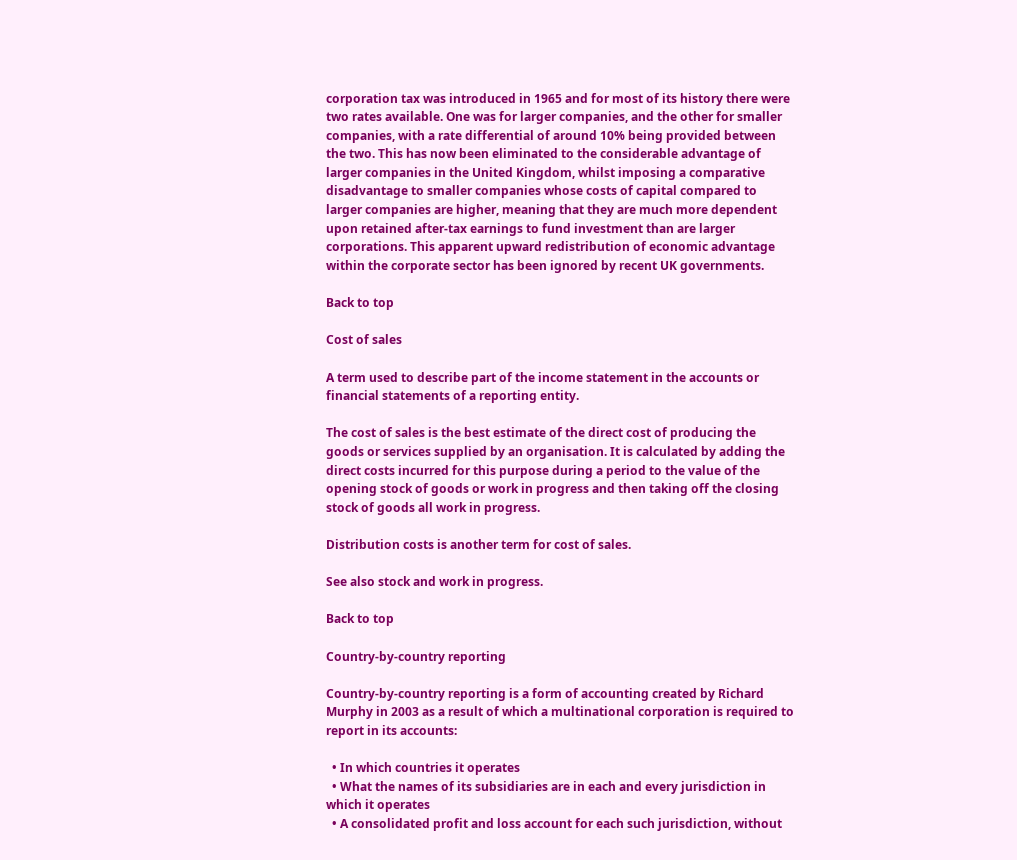corporation tax was introduced in 1965 and for most of its history there were two rates available. One was for larger companies, and the other for smaller companies, with a rate differential of around 10% being provided between the two. This has now been eliminated to the considerable advantage of larger companies in the United Kingdom, whilst imposing a comparative disadvantage to smaller companies whose costs of capital compared to larger companies are higher, meaning that they are much more dependent upon retained after-tax earnings to fund investment than are larger corporations. This apparent upward redistribution of economic advantage within the corporate sector has been ignored by recent UK governments.

Back to top

Cost of sales

A term used to describe part of the income statement in the accounts or financial statements of a reporting entity.

The cost of sales is the best estimate of the direct cost of producing the goods or services supplied by an organisation. It is calculated by adding the direct costs incurred for this purpose during a period to the value of the opening stock of goods or work in progress and then taking off the closing stock of goods all work in progress.

Distribution costs is another term for cost of sales.

See also stock and work in progress.

Back to top

Country-by-country reporting

Country-by-country reporting is a form of accounting created by Richard Murphy in 2003 as a result of which a multinational corporation is required to report in its accounts:

  • In which countries it operates
  • What the names of its subsidiaries are in each and every jurisdiction in which it operates
  • A consolidated profit and loss account for each such jurisdiction, without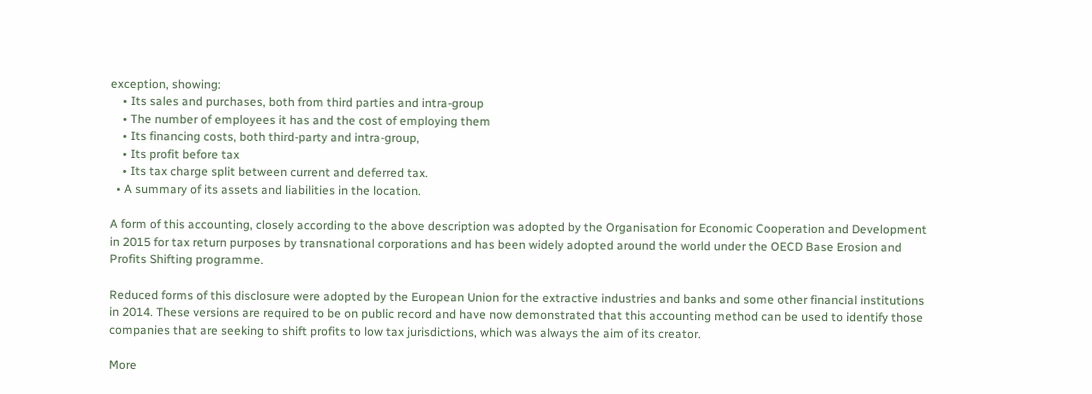exception, showing:
    • Its sales and purchases, both from third parties and intra-group
    • The number of employees it has and the cost of employing them
    • Its financing costs, both third-party and intra-group,
    • Its profit before tax
    • Its tax charge split between current and deferred tax.
  • A summary of its assets and liabilities in the location.

A form of this accounting, closely according to the above description was adopted by the Organisation for Economic Cooperation and Development in 2015 for tax return purposes by transnational corporations and has been widely adopted around the world under the OECD Base Erosion and Profits Shifting programme.

Reduced forms of this disclosure were adopted by the European Union for the extractive industries and banks and some other financial institutions in 2014. These versions are required to be on public record and have now demonstrated that this accounting method can be used to identify those companies that are seeking to shift profits to low tax jurisdictions, which was always the aim of its creator.

More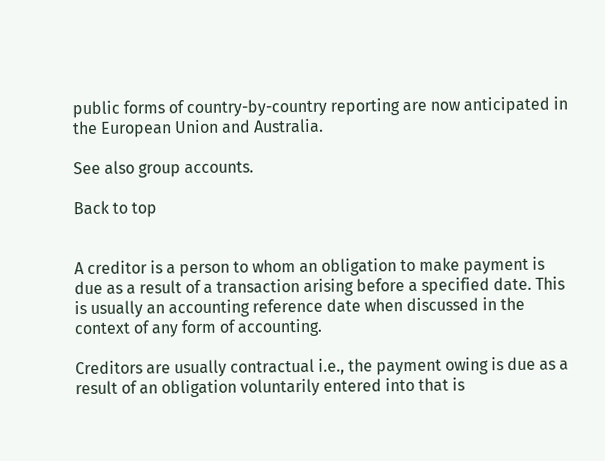public forms of country-by-country reporting are now anticipated in the European Union and Australia.

See also group accounts.

Back to top


A creditor is a person to whom an obligation to make payment is due as a result of a transaction arising before a specified date. This is usually an accounting reference date when discussed in the context of any form of accounting.

Creditors are usually contractual i.e., the payment owing is due as a result of an obligation voluntarily entered into that is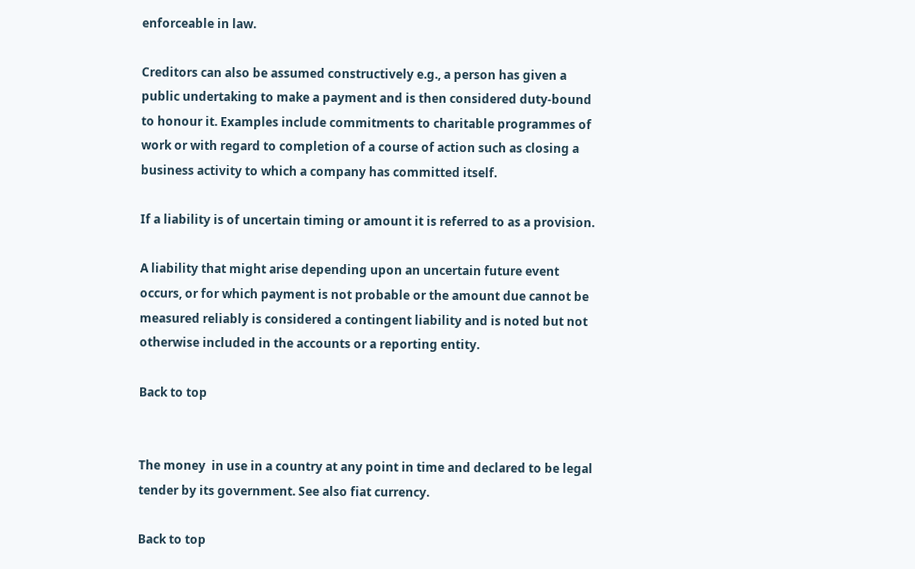enforceable in law.

Creditors can also be assumed constructively e.g., a person has given a public undertaking to make a payment and is then considered duty-bound to honour it. Examples include commitments to charitable programmes of work or with regard to completion of a course of action such as closing a business activity to which a company has committed itself.

If a liability is of uncertain timing or amount it is referred to as a provision.

A liability that might arise depending upon an uncertain future event occurs, or for which payment is not probable or the amount due cannot be measured reliably is considered a contingent liability and is noted but not otherwise included in the accounts or a reporting entity.

Back to top


The money  in use in a country at any point in time and declared to be legal tender by its government. See also fiat currency.

Back to top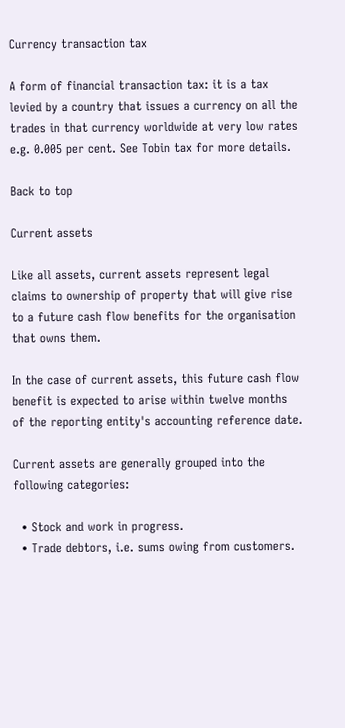Currency transaction tax

A form of financial transaction tax: it is a tax levied by a country that issues a currency on all the trades in that currency worldwide at very low rates e.g. 0.005 per cent. See Tobin tax for more details.

Back to top

Current assets

Like all assets, current assets represent legal claims to ownership of property that will give rise to a future cash flow benefits for the organisation that owns them.

In the case of current assets, this future cash flow benefit is expected to arise within twelve months of the reporting entity's accounting reference date.

Current assets are generally grouped into the following categories:

  • Stock and work in progress.
  • Trade debtors, i.e. sums owing from customers.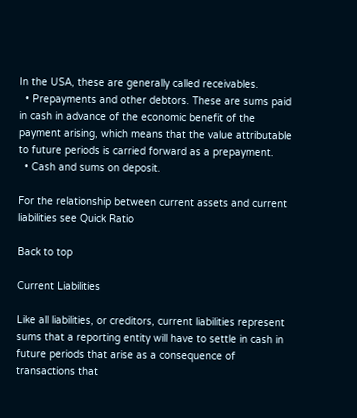In the USA, these are generally called receivables.
  • Prepayments and other debtors. These are sums paid in cash in advance of the economic benefit of the payment arising, which means that the value attributable to future periods is carried forward as a prepayment.
  • Cash and sums on deposit.

For the relationship between current assets and current liabilities see Quick Ratio

Back to top

Current Liabilities

Like all liabilities, or creditors, current liabilities represent sums that a reporting entity will have to settle in cash in future periods that arise as a consequence of transactions that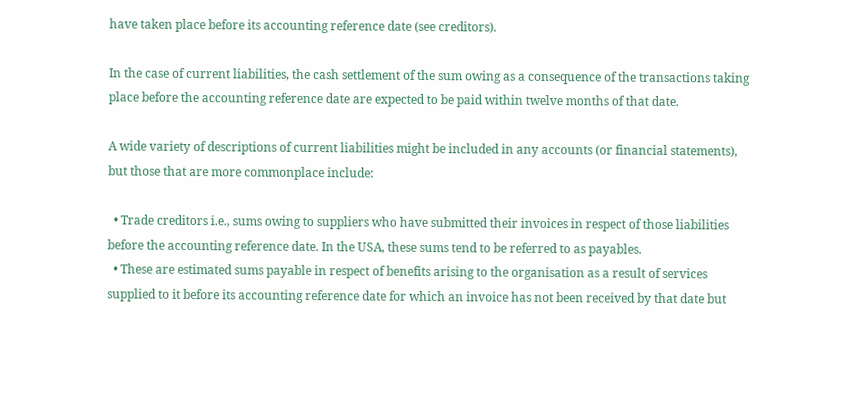have taken place before its accounting reference date (see creditors).

In the case of current liabilities, the cash settlement of the sum owing as a consequence of the transactions taking place before the accounting reference date are expected to be paid within twelve months of that date.

A wide variety of descriptions of current liabilities might be included in any accounts (or financial statements), but those that are more commonplace include:

  • Trade creditors i.e., sums owing to suppliers who have submitted their invoices in respect of those liabilities before the accounting reference date. In the USA, these sums tend to be referred to as payables.
  • These are estimated sums payable in respect of benefits arising to the organisation as a result of services supplied to it before its accounting reference date for which an invoice has not been received by that date but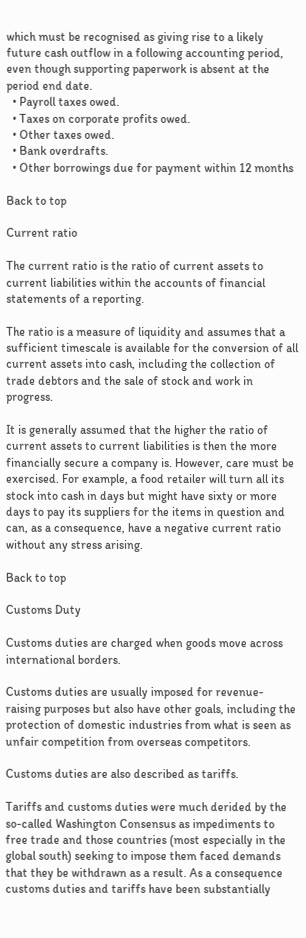which must be recognised as giving rise to a likely future cash outflow in a following accounting period, even though supporting paperwork is absent at the period end date.
  • Payroll taxes owed.
  • Taxes on corporate profits owed.
  • Other taxes owed.
  • Bank overdrafts.
  • Other borrowings due for payment within 12 months

Back to top

Current ratio

The current ratio is the ratio of current assets to current liabilities within the accounts of financial statements of a reporting.

The ratio is a measure of liquidity and assumes that a sufficient timescale is available for the conversion of all current assets into cash, including the collection of trade debtors and the sale of stock and work in progress.

It is generally assumed that the higher the ratio of current assets to current liabilities is then the more financially secure a company is. However, care must be exercised. For example, a food retailer will turn all its stock into cash in days but might have sixty or more days to pay its suppliers for the items in question and can, as a consequence, have a negative current ratio without any stress arising.

Back to top

Customs Duty

Customs duties are charged when goods move across international borders.

Customs duties are usually imposed for revenue-raising purposes but also have other goals, including the protection of domestic industries from what is seen as unfair competition from overseas competitors.

Customs duties are also described as tariffs.

Tariffs and customs duties were much derided by the so-called Washington Consensus as impediments to free trade and those countries (most especially in the global south) seeking to impose them faced demands that they be withdrawn as a result. As a consequence customs duties and tariffs have been substantially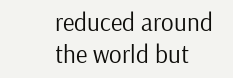reduced around the world but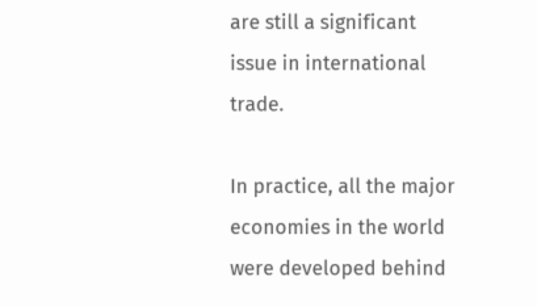are still a significant issue in international trade.

In practice, all the major economies in the world were developed behind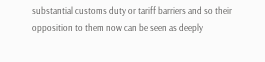substantial customs duty or tariff barriers and so their opposition to them now can be seen as deeply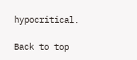hypocritical.

Back to top